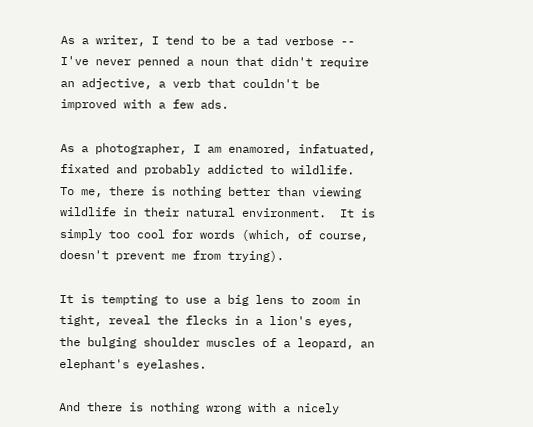As a writer, I tend to be a tad verbose -- I've never penned a noun that didn't require an adjective, a verb that couldn't be improved with a few ads.

As a photographer, I am enamored, infatuated, fixated and probably addicted to wildlife.  To me, there is nothing better than viewing wildlife in their natural environment.  It is simply too cool for words (which, of course, doesn't prevent me from trying).

It is tempting to use a big lens to zoom in tight, reveal the flecks in a lion's eyes, the bulging shoulder muscles of a leopard, an elephant's eyelashes.

And there is nothing wrong with a nicely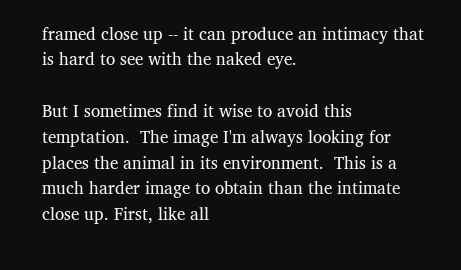framed close up -- it can produce an intimacy that is hard to see with the naked eye.

But I sometimes find it wise to avoid this temptation.  The image I'm always looking for places the animal in its environment.  This is a much harder image to obtain than the intimate close up. First, like all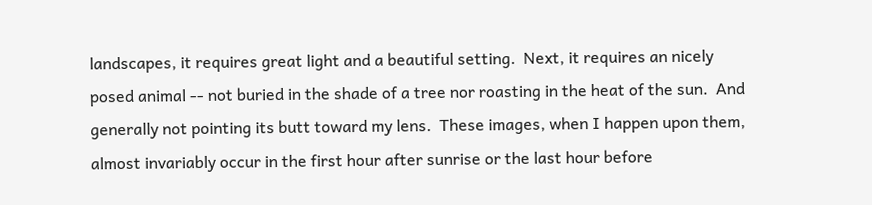landscapes, it requires great light and a beautiful setting.  Next, it requires an nicely posed animal -- not buried in the shade of a tree nor roasting in the heat of the sun.  And generally not pointing its butt toward my lens.  These images, when I happen upon them, almost invariably occur in the first hour after sunrise or the last hour before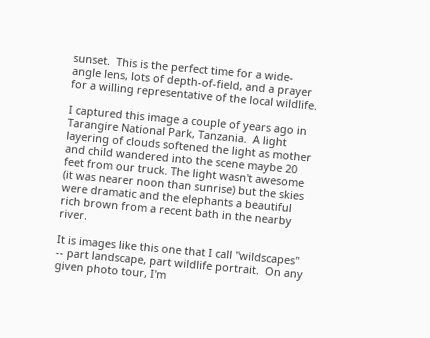sunset.  This is the perfect time for a wide-angle lens, lots of depth-of-field, and a prayer for a willing representative of the local wildlife.

I captured this image a couple of years ago in Tarangire National Park, Tanzania.  A light layering of clouds softened the light as mother and child wandered into the scene maybe 20 feet from our truck. The light wasn't awesome (it was nearer noon than sunrise) but the skies were dramatic and the elephants a beautiful rich brown from a recent bath in the nearby river.

It is images like this one that I call "wildscapes"  -- part landscape, part wildlife portrait.  On any given photo tour, I'm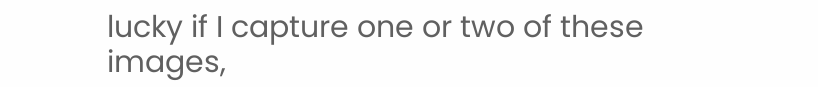lucky if I capture one or two of these images,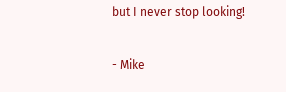but I never stop looking!

- Mike